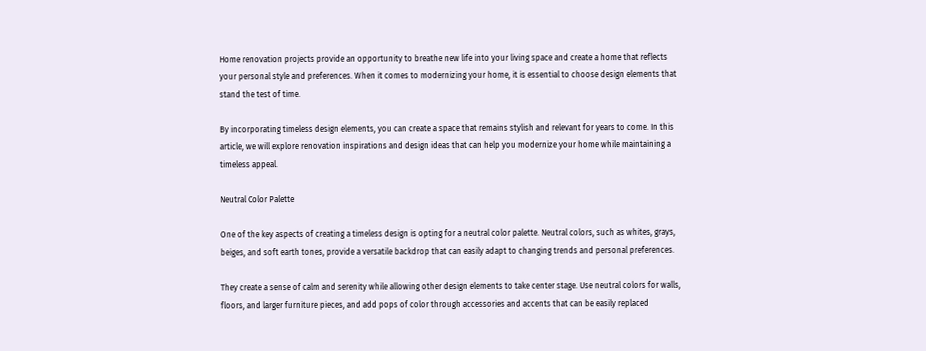Home renovation projects provide an opportunity to breathe new life into your living space and create a home that reflects your personal style and preferences. When it comes to modernizing your home, it is essential to choose design elements that stand the test of time.

By incorporating timeless design elements, you can create a space that remains stylish and relevant for years to come. In this article, we will explore renovation inspirations and design ideas that can help you modernize your home while maintaining a timeless appeal.

Neutral Color Palette

One of the key aspects of creating a timeless design is opting for a neutral color palette. Neutral colors, such as whites, grays, beiges, and soft earth tones, provide a versatile backdrop that can easily adapt to changing trends and personal preferences.

They create a sense of calm and serenity while allowing other design elements to take center stage. Use neutral colors for walls, floors, and larger furniture pieces, and add pops of color through accessories and accents that can be easily replaced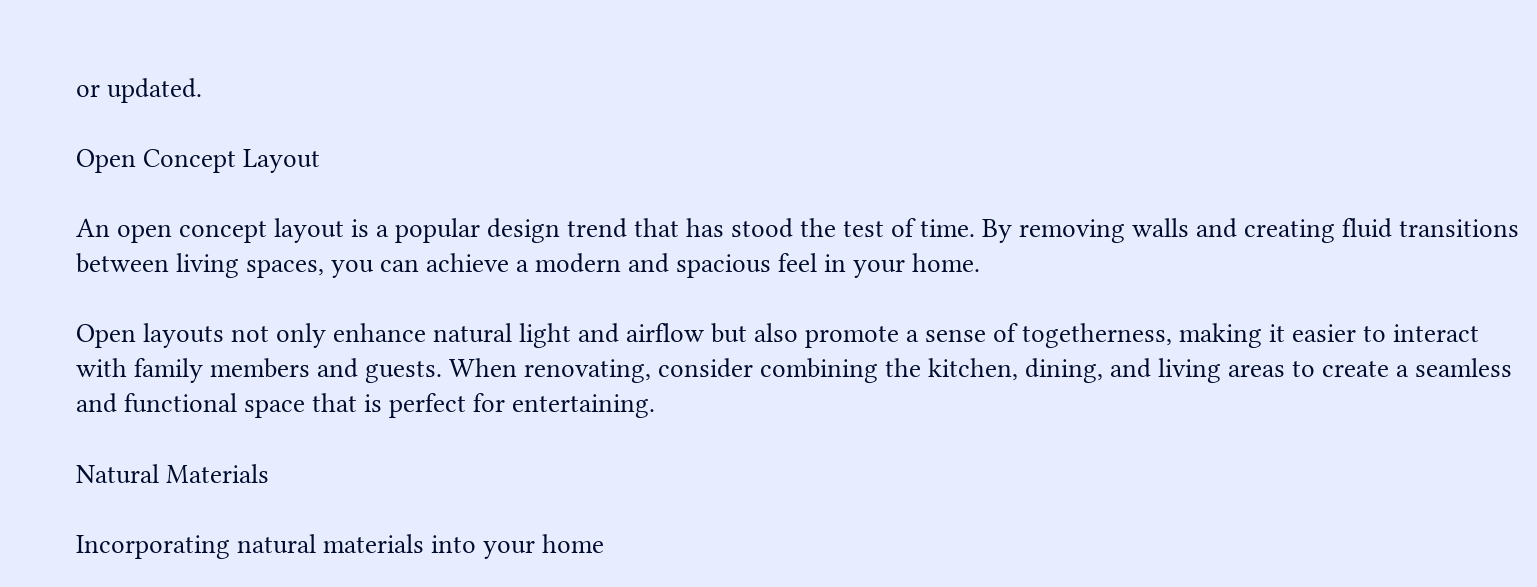or updated.

Open Concept Layout

An open concept layout is a popular design trend that has stood the test of time. By removing walls and creating fluid transitions between living spaces, you can achieve a modern and spacious feel in your home.

Open layouts not only enhance natural light and airflow but also promote a sense of togetherness, making it easier to interact with family members and guests. When renovating, consider combining the kitchen, dining, and living areas to create a seamless and functional space that is perfect for entertaining.

Natural Materials

Incorporating natural materials into your home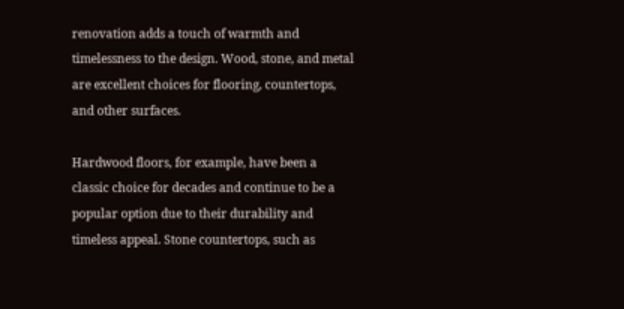renovation adds a touch of warmth and timelessness to the design. Wood, stone, and metal are excellent choices for flooring, countertops, and other surfaces.

Hardwood floors, for example, have been a classic choice for decades and continue to be a popular option due to their durability and timeless appeal. Stone countertops, such as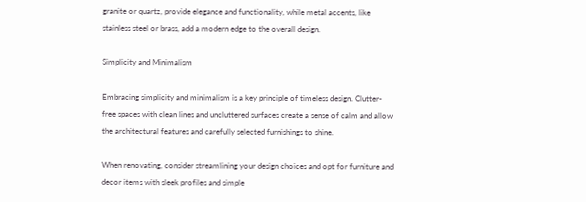granite or quartz, provide elegance and functionality, while metal accents, like stainless steel or brass, add a modern edge to the overall design.

Simplicity and Minimalism

Embracing simplicity and minimalism is a key principle of timeless design. Clutter-free spaces with clean lines and uncluttered surfaces create a sense of calm and allow the architectural features and carefully selected furnishings to shine.

When renovating, consider streamlining your design choices and opt for furniture and decor items with sleek profiles and simple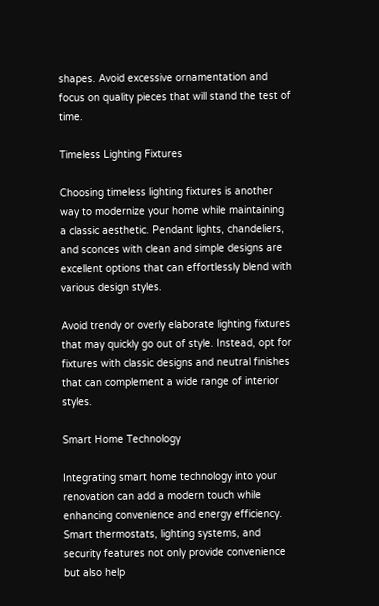shapes. Avoid excessive ornamentation and focus on quality pieces that will stand the test of time.

Timeless Lighting Fixtures

Choosing timeless lighting fixtures is another way to modernize your home while maintaining a classic aesthetic. Pendant lights, chandeliers, and sconces with clean and simple designs are excellent options that can effortlessly blend with various design styles.

Avoid trendy or overly elaborate lighting fixtures that may quickly go out of style. Instead, opt for fixtures with classic designs and neutral finishes that can complement a wide range of interior styles.

Smart Home Technology

Integrating smart home technology into your renovation can add a modern touch while enhancing convenience and energy efficiency. Smart thermostats, lighting systems, and security features not only provide convenience but also help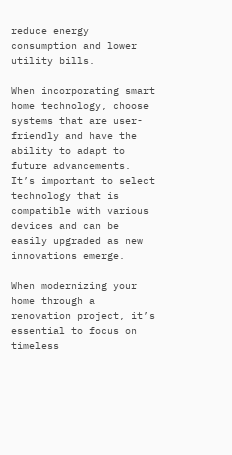reduce energy consumption and lower utility bills.

When incorporating smart home technology, choose systems that are user-friendly and have the ability to adapt to future advancements. It’s important to select technology that is compatible with various devices and can be easily upgraded as new innovations emerge.

When modernizing your home through a renovation project, it’s essential to focus on timeless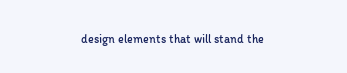design elements that will stand the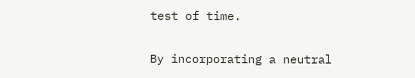test of time.

By incorporating a neutral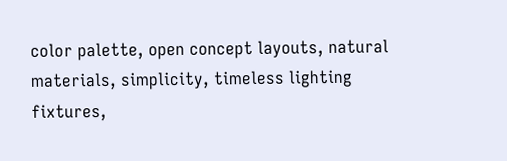color palette, open concept layouts, natural materials, simplicity, timeless lighting fixtures,